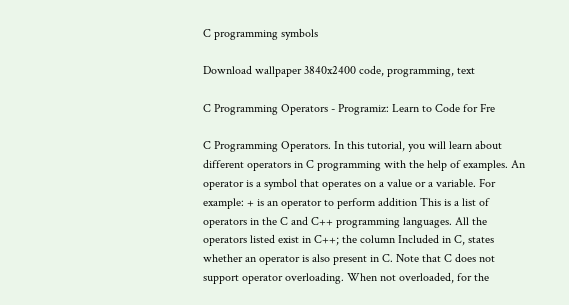C programming symbols

Download wallpaper 3840x2400 code, programming, text

C Programming Operators - Programiz: Learn to Code for Fre

C Programming Operators. In this tutorial, you will learn about different operators in C programming with the help of examples. An operator is a symbol that operates on a value or a variable. For example: + is an operator to perform addition This is a list of operators in the C and C++ programming languages. All the operators listed exist in C++; the column Included in C, states whether an operator is also present in C. Note that C does not support operator overloading. When not overloaded, for the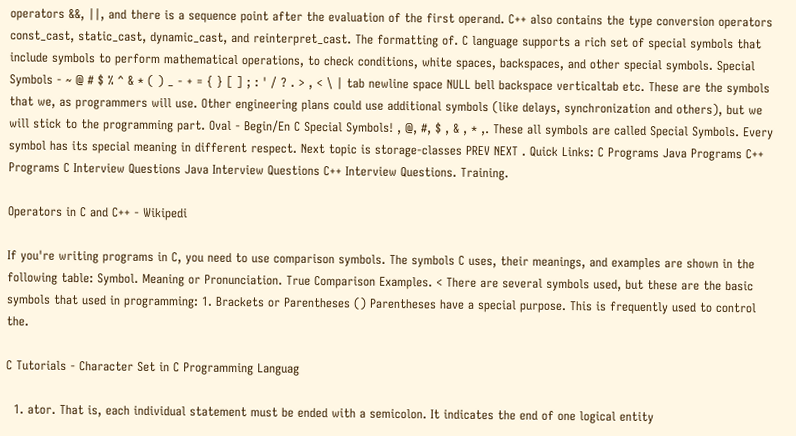operators &&, ||, and there is a sequence point after the evaluation of the first operand. C++ also contains the type conversion operators const_cast, static_cast, dynamic_cast, and reinterpret_cast. The formatting of. C language supports a rich set of special symbols that include symbols to perform mathematical operations, to check conditions, white spaces, backspaces, and other special symbols. Special Symbols - ~ @ # $ % ^ & * ( ) _ - + = { } [ ] ; : ' / ? . > , < \ | tab newline space NULL bell backspace verticaltab etc. These are the symbols that we, as programmers will use. Other engineering plans could use additional symbols (like delays, synchronization and others), but we will stick to the programming part. Oval - Begin/En C Special Symbols! , @, #, $ , & , * ,. These all symbols are called Special Symbols. Every symbol has its special meaning in different respect. Next topic is storage-classes PREV NEXT . Quick Links: C Programs Java Programs C++ Programs C Interview Questions Java Interview Questions C++ Interview Questions. Training.

Operators in C and C++ - Wikipedi

If you're writing programs in C, you need to use comparison symbols. The symbols C uses, their meanings, and examples are shown in the following table: Symbol. Meaning or Pronunciation. True Comparison Examples. < There are several symbols used, but these are the basic symbols that used in programming: 1. Brackets or Parentheses () Parentheses have a special purpose. This is frequently used to control the.

C Tutorials - Character Set in C Programming Languag

  1. ator. That is, each individual statement must be ended with a semicolon. It indicates the end of one logical entity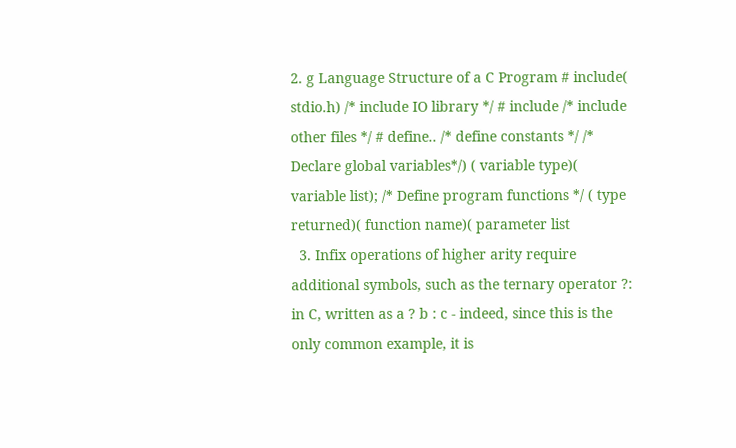2. g Language Structure of a C Program # include( stdio.h) /* include IO library */ # include /* include other files */ # define.. /* define constants */ /* Declare global variables*/) ( variable type)( variable list); /* Define program functions */ ( type returned)( function name)( parameter list
  3. Infix operations of higher arity require additional symbols, such as the ternary operator ?: in C, written as a ? b : c - indeed, since this is the only common example, it is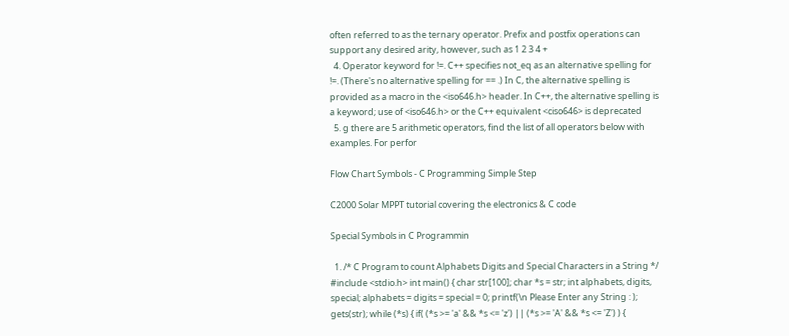often referred to as the ternary operator. Prefix and postfix operations can support any desired arity, however, such as 1 2 3 4 +
  4. Operator keyword for !=. C++ specifies not_eq as an alternative spelling for !=. (There's no alternative spelling for == .) In C, the alternative spelling is provided as a macro in the <iso646.h> header. In C++, the alternative spelling is a keyword; use of <iso646.h> or the C++ equivalent <ciso646> is deprecated
  5. g there are 5 arithmetic operators, find the list of all operators below with examples. For perfor

Flow Chart Symbols - C Programming Simple Step

C2000 Solar MPPT tutorial covering the electronics & C code

Special Symbols in C Programmin

  1. /* C Program to count Alphabets Digits and Special Characters in a String */ #include <stdio.h> int main() { char str[100]; char *s = str; int alphabets, digits, special; alphabets = digits = special = 0; printf(\n Please Enter any String : ); gets(str); while (*s) { if( (*s >= 'a' && *s <= 'z') || (*s >= 'A' && *s <= 'Z') ) {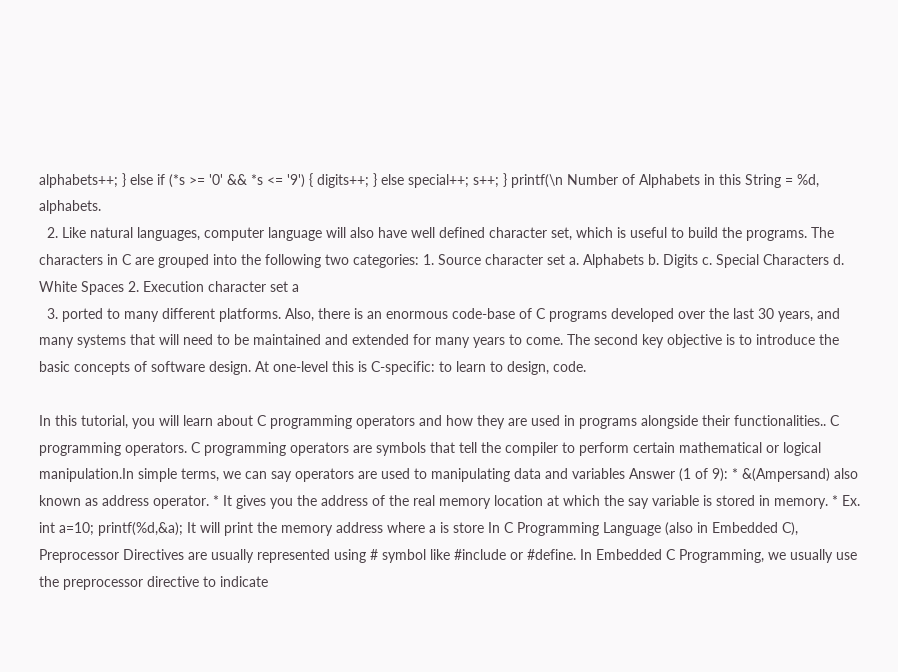alphabets++; } else if (*s >= '0' && *s <= '9') { digits++; } else special++; s++; } printf(\n Number of Alphabets in this String = %d, alphabets.
  2. Like natural languages, computer language will also have well defined character set, which is useful to build the programs. The characters in C are grouped into the following two categories: 1. Source character set a. Alphabets b. Digits c. Special Characters d. White Spaces 2. Execution character set a
  3. ported to many different platforms. Also, there is an enormous code-base of C programs developed over the last 30 years, and many systems that will need to be maintained and extended for many years to come. The second key objective is to introduce the basic concepts of software design. At one-level this is C-specific: to learn to design, code.

In this tutorial, you will learn about C programming operators and how they are used in programs alongside their functionalities.. C programming operators. C programming operators are symbols that tell the compiler to perform certain mathematical or logical manipulation.In simple terms, we can say operators are used to manipulating data and variables Answer (1 of 9): * &(Ampersand) also known as address operator. * It gives you the address of the real memory location at which the say variable is stored in memory. * Ex. int a=10; printf(%d,&a); It will print the memory address where a is store In C Programming Language (also in Embedded C), Preprocessor Directives are usually represented using # symbol like #include or #define. In Embedded C Programming, we usually use the preprocessor directive to indicate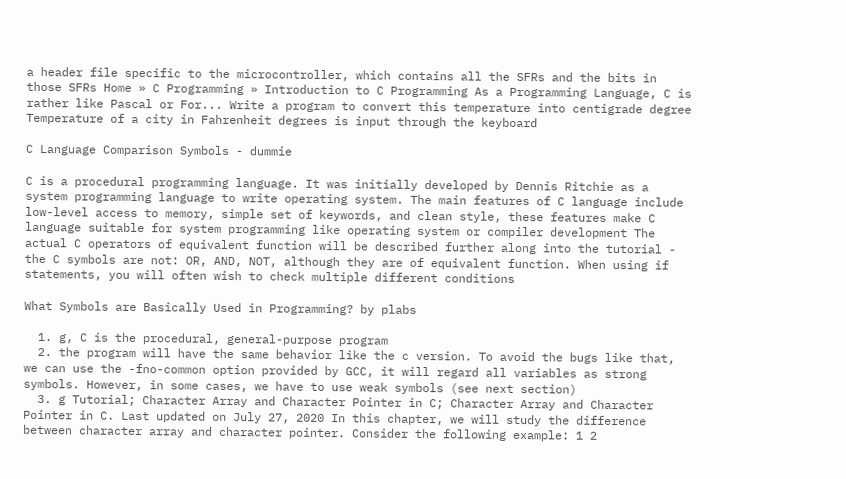a header file specific to the microcontroller, which contains all the SFRs and the bits in those SFRs Home » C Programming » Introduction to C Programming As a Programming Language, C is rather like Pascal or For... Write a program to convert this temperature into centigrade degree Temperature of a city in Fahrenheit degrees is input through the keyboard

C Language Comparison Symbols - dummie

C is a procedural programming language. It was initially developed by Dennis Ritchie as a system programming language to write operating system. The main features of C language include low-level access to memory, simple set of keywords, and clean style, these features make C language suitable for system programming like operating system or compiler development The actual C operators of equivalent function will be described further along into the tutorial - the C symbols are not: OR, AND, NOT, although they are of equivalent function. When using if statements, you will often wish to check multiple different conditions

What Symbols are Basically Used in Programming? by plabs

  1. g, C is the procedural, general-purpose program
  2. the program will have the same behavior like the c version. To avoid the bugs like that, we can use the -fno-common option provided by GCC, it will regard all variables as strong symbols. However, in some cases, we have to use weak symbols (see next section)
  3. g Tutorial; Character Array and Character Pointer in C; Character Array and Character Pointer in C. Last updated on July 27, 2020 In this chapter, we will study the difference between character array and character pointer. Consider the following example: 1 2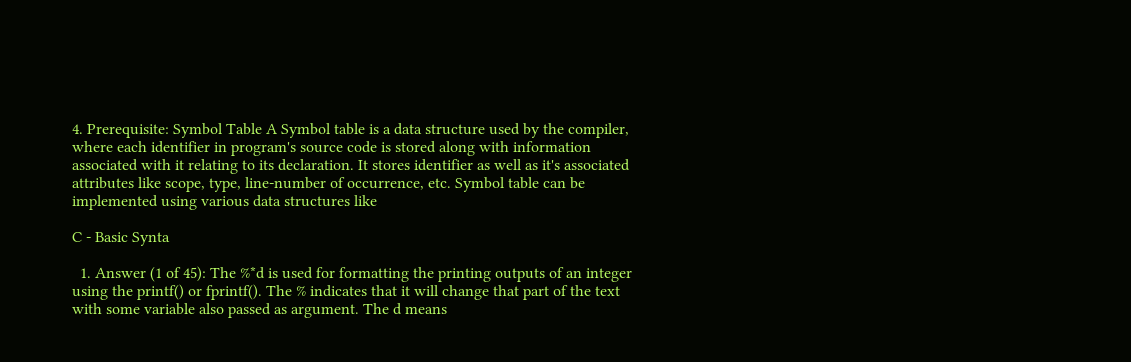4. Prerequisite: Symbol Table A Symbol table is a data structure used by the compiler, where each identifier in program's source code is stored along with information associated with it relating to its declaration. It stores identifier as well as it's associated attributes like scope, type, line-number of occurrence, etc. Symbol table can be implemented using various data structures like

C - Basic Synta

  1. Answer (1 of 45): The %*d is used for formatting the printing outputs of an integer using the printf() or fprintf(). The % indicates that it will change that part of the text with some variable also passed as argument. The d means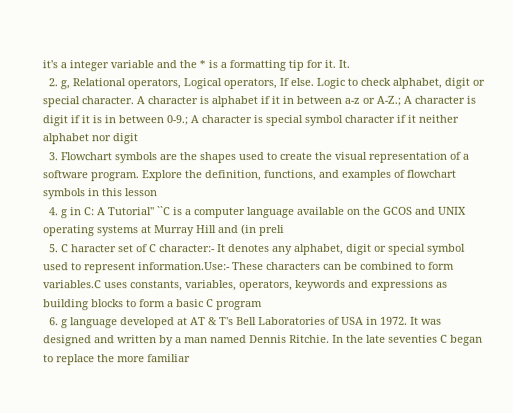it's a integer variable and the * is a formatting tip for it. It.
  2. g, Relational operators, Logical operators, If else. Logic to check alphabet, digit or special character. A character is alphabet if it in between a-z or A-Z.; A character is digit if it is in between 0-9.; A character is special symbol character if it neither alphabet nor digit
  3. Flowchart symbols are the shapes used to create the visual representation of a software program. Explore the definition, functions, and examples of flowchart symbols in this lesson
  4. g in C: A Tutorial'' ``C is a computer language available on the GCOS and UNIX operating systems at Murray Hill and (in preli
  5. C haracter set of C character:- It denotes any alphabet, digit or special symbol used to represent information.Use:- These characters can be combined to form variables.C uses constants, variables, operators, keywords and expressions as building blocks to form a basic C program
  6. g language developed at AT & T's Bell Laboratories of USA in 1972. It was designed and written by a man named Dennis Ritchie. In the late seventies C began to replace the more familiar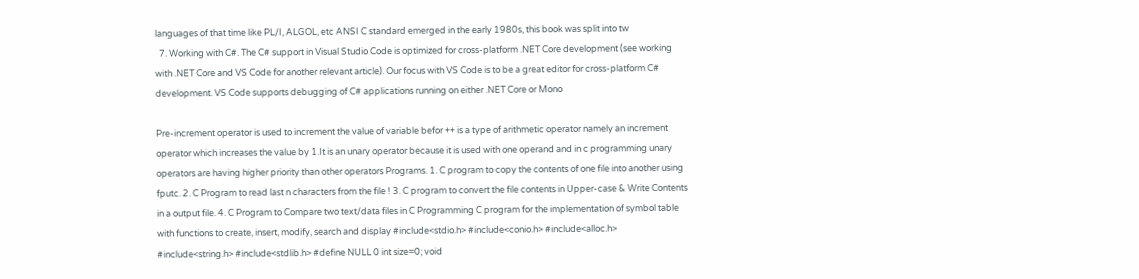languages of that time like PL/I, ALGOL, etc ANSI C standard emerged in the early 1980s, this book was split into tw
  7. Working with C#. The C# support in Visual Studio Code is optimized for cross-platform .NET Core development (see working with .NET Core and VS Code for another relevant article). Our focus with VS Code is to be a great editor for cross-platform C# development. VS Code supports debugging of C# applications running on either .NET Core or Mono

Pre-increment operator is used to increment the value of variable befor ++ is a type of arithmetic operator namely an increment operator which increases the value by 1.It is an unary operator because it is used with one operand and in c programming unary operators are having higher priority than other operators Programs. 1. C program to copy the contents of one file into another using fputc. 2. C Program to read last n characters from the file ! 3. C program to convert the file contents in Upper-case & Write Contents in a output file. 4. C Program to Compare two text/data files in C Programming C program for the implementation of symbol table with functions to create, insert, modify, search and display #include<stdio.h> #include<conio.h> #include<alloc.h> #include<string.h> #include<stdlib.h> #define NULL 0 int size=0; void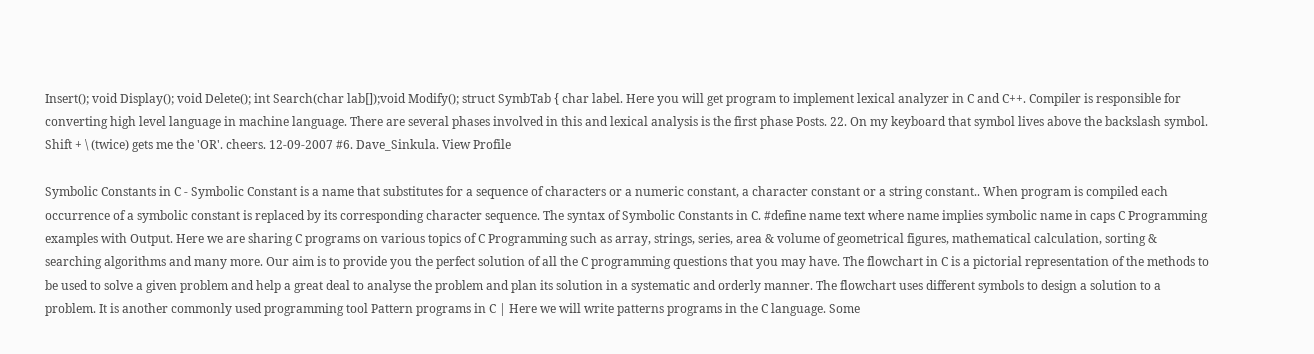Insert(); void Display(); void Delete(); int Search(char lab[]);void Modify(); struct SymbTab { char label. Here you will get program to implement lexical analyzer in C and C++. Compiler is responsible for converting high level language in machine language. There are several phases involved in this and lexical analysis is the first phase Posts. 22. On my keyboard that symbol lives above the backslash symbol. Shift + \ (twice) gets me the 'OR'. cheers. 12-09-2007 #6. Dave_Sinkula. View Profile

Symbolic Constants in C - Symbolic Constant is a name that substitutes for a sequence of characters or a numeric constant, a character constant or a string constant.. When program is compiled each occurrence of a symbolic constant is replaced by its corresponding character sequence. The syntax of Symbolic Constants in C. #define name text where name implies symbolic name in caps C Programming examples with Output. Here we are sharing C programs on various topics of C Programming such as array, strings, series, area & volume of geometrical figures, mathematical calculation, sorting & searching algorithms and many more. Our aim is to provide you the perfect solution of all the C programming questions that you may have. The flowchart in C is a pictorial representation of the methods to be used to solve a given problem and help a great deal to analyse the problem and plan its solution in a systematic and orderly manner. The flowchart uses different symbols to design a solution to a problem. It is another commonly used programming tool Pattern programs in C | Here we will write patterns programs in the C language. Some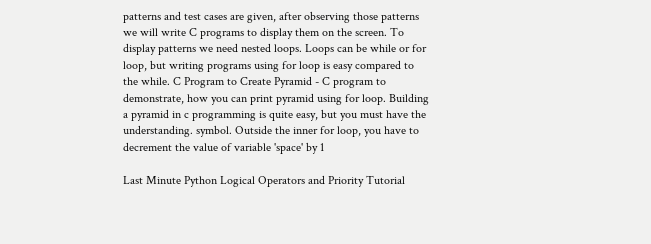patterns and test cases are given, after observing those patterns we will write C programs to display them on the screen. To display patterns we need nested loops. Loops can be while or for loop, but writing programs using for loop is easy compared to the while. C Program to Create Pyramid - C program to demonstrate, how you can print pyramid using for loop. Building a pyramid in c programming is quite easy, but you must have the understanding. symbol. Outside the inner for loop, you have to decrement the value of variable 'space' by 1

Last Minute Python Logical Operators and Priority Tutorial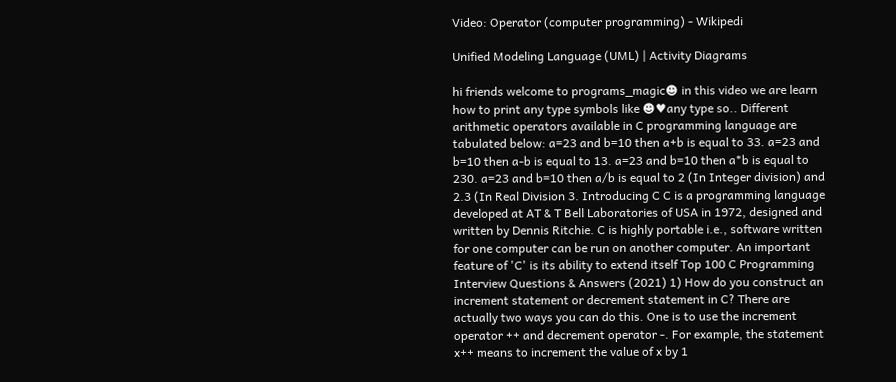Video: Operator (computer programming) - Wikipedi

Unified Modeling Language (UML) | Activity Diagrams

hi friends welcome to programs_magic☻ in this video we are learn how to print any type symbols like ☻♥any type so.. Different arithmetic operators available in C programming language are tabulated below: a=23 and b=10 then a+b is equal to 33. a=23 and b=10 then a-b is equal to 13. a=23 and b=10 then a*b is equal to 230. a=23 and b=10 then a/b is equal to 2 (In Integer division) and 2.3 (In Real Division 3. Introducing C C is a programming language developed at AT & T Bell Laboratories of USA in 1972, designed and written by Dennis Ritchie. C is highly portable i.e., software written for one computer can be run on another computer. An important feature of 'C' is its ability to extend itself Top 100 C Programming Interview Questions & Answers (2021) 1) How do you construct an increment statement or decrement statement in C? There are actually two ways you can do this. One is to use the increment operator ++ and decrement operator -. For example, the statement x++ means to increment the value of x by 1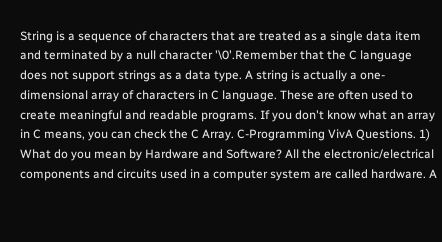String is a sequence of characters that are treated as a single data item and terminated by a null character '\0'.Remember that the C language does not support strings as a data type. A string is actually a one-dimensional array of characters in C language. These are often used to create meaningful and readable programs. If you don't know what an array in C means, you can check the C Array. C-Programming VivA Questions. 1) What do you mean by Hardware and Software? All the electronic/electrical components and circuits used in a computer system are called hardware. A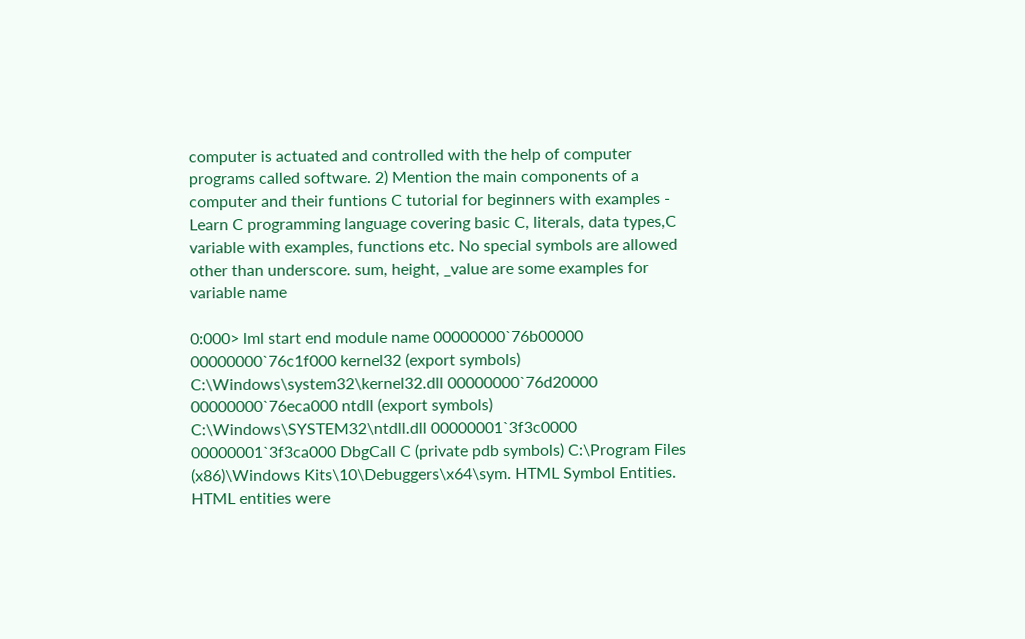computer is actuated and controlled with the help of computer programs called software. 2) Mention the main components of a computer and their funtions C tutorial for beginners with examples - Learn C programming language covering basic C, literals, data types,C variable with examples, functions etc. No special symbols are allowed other than underscore. sum, height, _value are some examples for variable name

0:000> lml start end module name 00000000`76b00000 00000000`76c1f000 kernel32 (export symbols) C:\Windows\system32\kernel32.dll 00000000`76d20000 00000000`76eca000 ntdll (export symbols) C:\Windows\SYSTEM32\ntdll.dll 00000001`3f3c0000 00000001`3f3ca000 DbgCall C (private pdb symbols) C:\Program Files (x86)\Windows Kits\10\Debuggers\x64\sym. HTML Symbol Entities. HTML entities were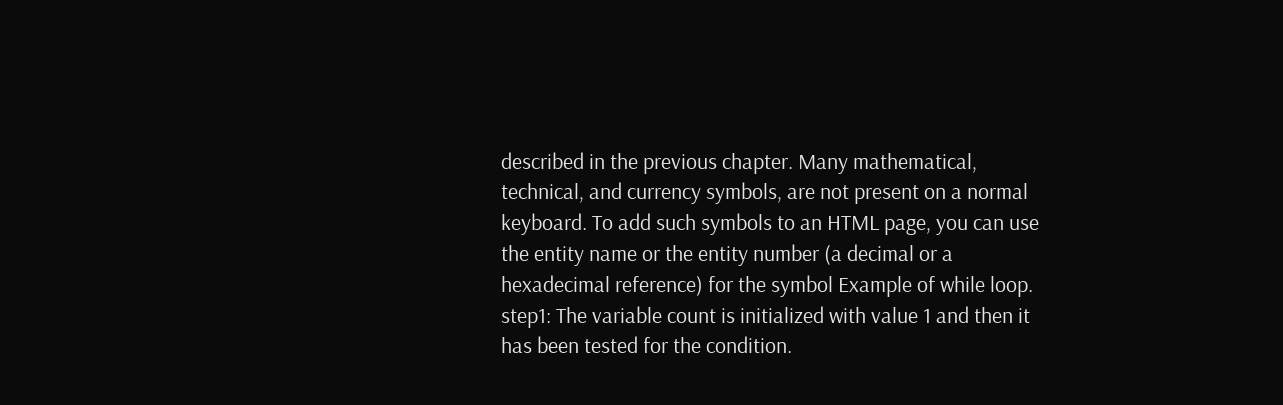described in the previous chapter. Many mathematical, technical, and currency symbols, are not present on a normal keyboard. To add such symbols to an HTML page, you can use the entity name or the entity number (a decimal or a hexadecimal reference) for the symbol Example of while loop. step1: The variable count is initialized with value 1 and then it has been tested for the condition.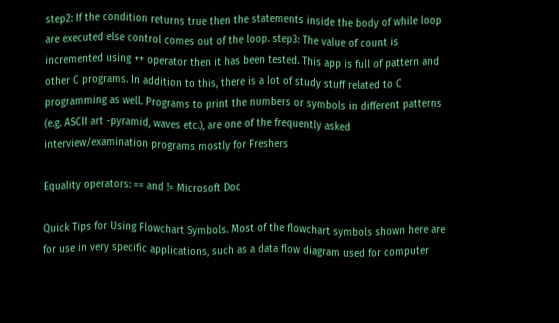step2: If the condition returns true then the statements inside the body of while loop are executed else control comes out of the loop. step3: The value of count is incremented using ++ operator then it has been tested. This app is full of pattern and other C programs. In addition to this, there is a lot of study stuff related to C programming as well. Programs to print the numbers or symbols in different patterns (e.g. ASCII art -pyramid, waves etc.), are one of the frequently asked interview/examination programs mostly for Freshers

Equality operators: == and != Microsoft Doc

Quick Tips for Using Flowchart Symbols. Most of the flowchart symbols shown here are for use in very specific applications, such as a data flow diagram used for computer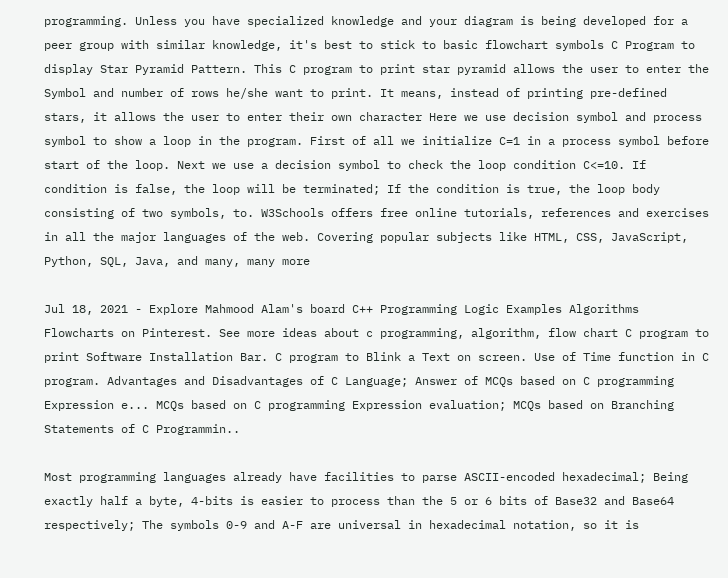programming. Unless you have specialized knowledge and your diagram is being developed for a peer group with similar knowledge, it's best to stick to basic flowchart symbols C Program to display Star Pyramid Pattern. This C program to print star pyramid allows the user to enter the Symbol and number of rows he/she want to print. It means, instead of printing pre-defined stars, it allows the user to enter their own character Here we use decision symbol and process symbol to show a loop in the program. First of all we initialize C=1 in a process symbol before start of the loop. Next we use a decision symbol to check the loop condition C<=10. If condition is false, the loop will be terminated; If the condition is true, the loop body consisting of two symbols, to. W3Schools offers free online tutorials, references and exercises in all the major languages of the web. Covering popular subjects like HTML, CSS, JavaScript, Python, SQL, Java, and many, many more

Jul 18, 2021 - Explore Mahmood Alam's board C++ Programming Logic Examples Algorithms Flowcharts on Pinterest. See more ideas about c programming, algorithm, flow chart C program to print Software Installation Bar. C program to Blink a Text on screen. Use of Time function in C program. Advantages and Disadvantages of C Language; Answer of MCQs based on C programming Expression e... MCQs based on C programming Expression evaluation; MCQs based on Branching Statements of C Programmin..

Most programming languages already have facilities to parse ASCII-encoded hexadecimal; Being exactly half a byte, 4-bits is easier to process than the 5 or 6 bits of Base32 and Base64 respectively; The symbols 0-9 and A-F are universal in hexadecimal notation, so it is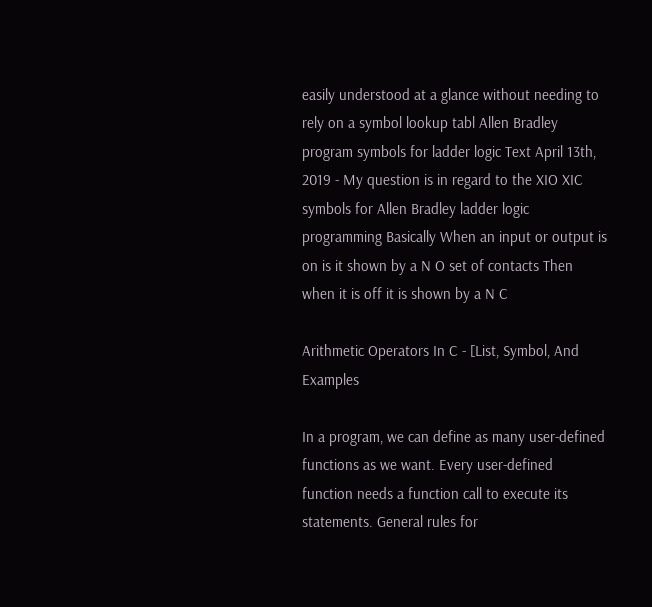easily understood at a glance without needing to rely on a symbol lookup tabl Allen Bradley program symbols for ladder logic Text April 13th, 2019 - My question is in regard to the XIO XIC symbols for Allen Bradley ladder logic programming Basically When an input or output is on is it shown by a N O set of contacts Then when it is off it is shown by a N C

Arithmetic Operators In C - [List, Symbol, And Examples

In a program, we can define as many user-defined functions as we want. Every user-defined function needs a function call to execute its statements. General rules for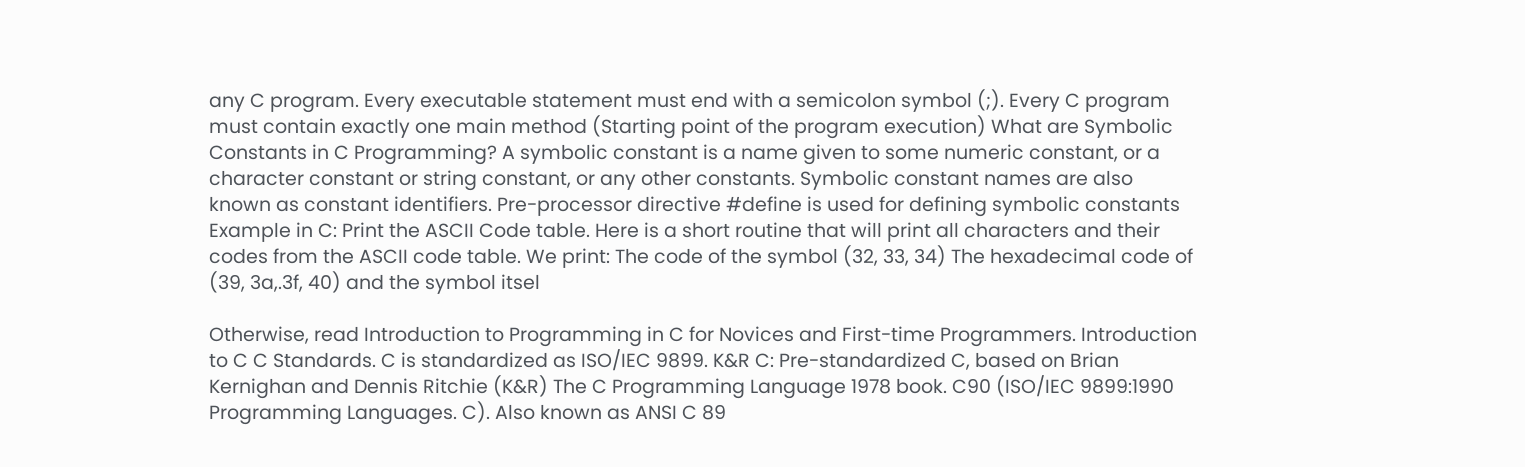any C program. Every executable statement must end with a semicolon symbol (;). Every C program must contain exactly one main method (Starting point of the program execution) What are Symbolic Constants in C Programming? A symbolic constant is a name given to some numeric constant, or a character constant or string constant, or any other constants. Symbolic constant names are also known as constant identifiers. Pre-processor directive #define is used for defining symbolic constants Example in C: Print the ASCII Code table. Here is a short routine that will print all characters and their codes from the ASCII code table. We print: The code of the symbol (32, 33, 34) The hexadecimal code of (39, 3a,.3f, 40) and the symbol itsel

Otherwise, read Introduction to Programming in C for Novices and First-time Programmers. Introduction to C C Standards. C is standardized as ISO/IEC 9899. K&R C: Pre-standardized C, based on Brian Kernighan and Dennis Ritchie (K&R) The C Programming Language 1978 book. C90 (ISO/IEC 9899:1990 Programming Languages. C). Also known as ANSI C 89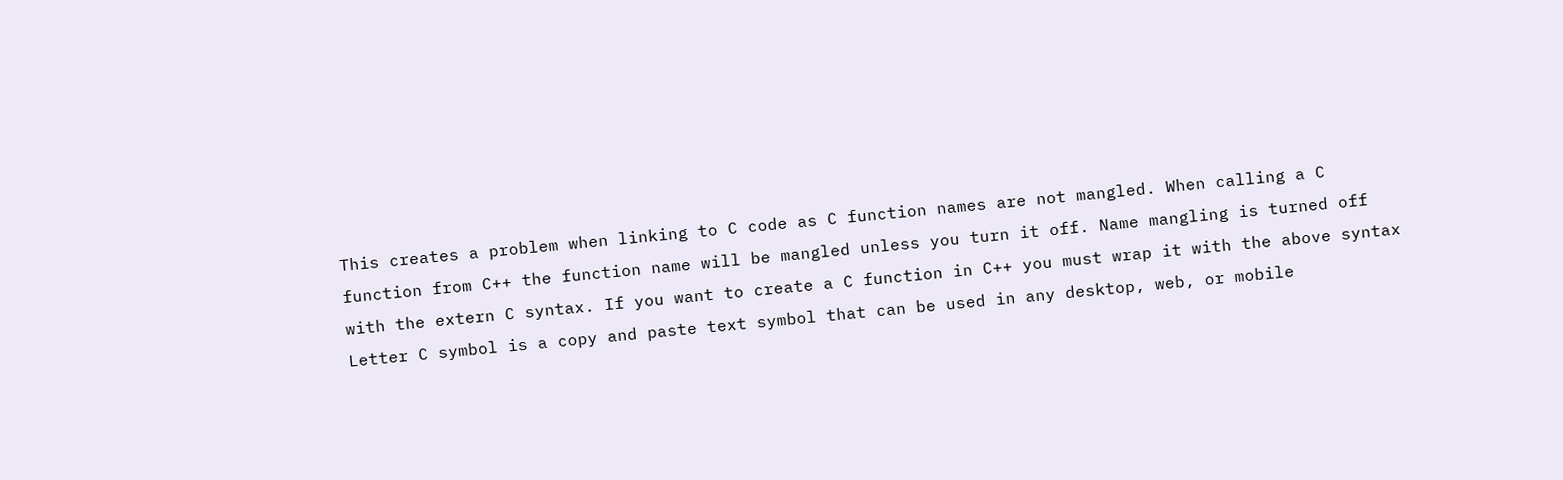This creates a problem when linking to C code as C function names are not mangled. When calling a C function from C++ the function name will be mangled unless you turn it off. Name mangling is turned off with the extern C syntax. If you want to create a C function in C++ you must wrap it with the above syntax Letter C symbol is a copy and paste text symbol that can be used in any desktop, web, or mobile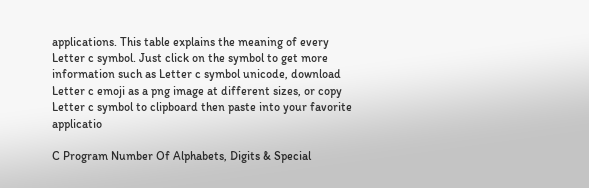applications. This table explains the meaning of every Letter c symbol. Just click on the symbol to get more information such as Letter c symbol unicode, download Letter c emoji as a png image at different sizes, or copy Letter c symbol to clipboard then paste into your favorite applicatio

C Program Number Of Alphabets, Digits & Special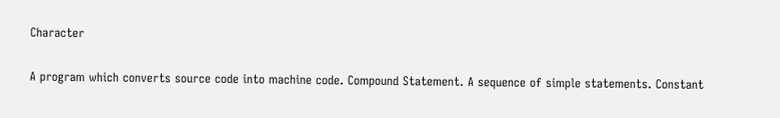Character

A program which converts source code into machine code. Compound Statement. A sequence of simple statements. Constant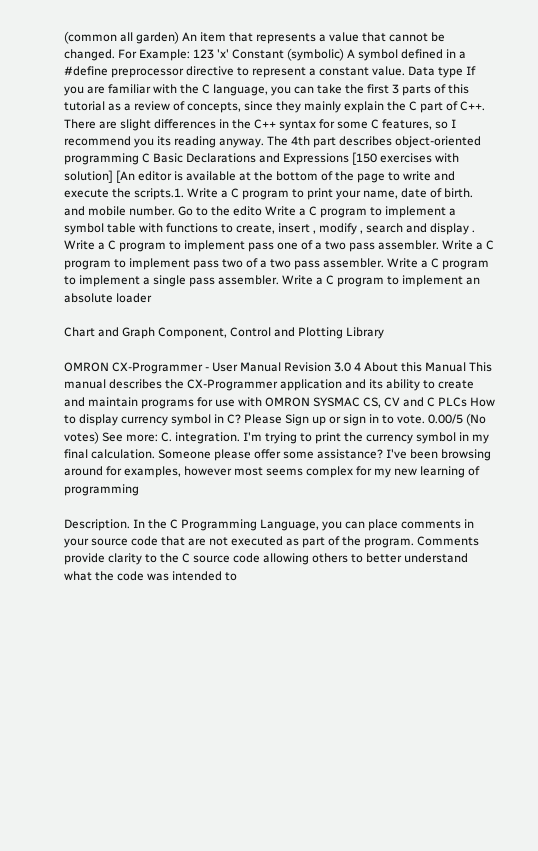(common all garden) An item that represents a value that cannot be changed. For Example: 123 'x' Constant (symbolic) A symbol defined in a #define preprocessor directive to represent a constant value. Data type If you are familiar with the C language, you can take the first 3 parts of this tutorial as a review of concepts, since they mainly explain the C part of C++. There are slight differences in the C++ syntax for some C features, so I recommend you its reading anyway. The 4th part describes object-oriented programming C Basic Declarations and Expressions [150 exercises with solution] [An editor is available at the bottom of the page to write and execute the scripts.1. Write a C program to print your name, date of birth. and mobile number. Go to the edito Write a C program to implement a symbol table with functions to create, insert , modify , search and display . Write a C program to implement pass one of a two pass assembler. Write a C program to implement pass two of a two pass assembler. Write a C program to implement a single pass assembler. Write a C program to implement an absolute loader

Chart and Graph Component, Control and Plotting Library

OMRON CX-Programmer - User Manual Revision 3.0 4 About this Manual This manual describes the CX-Programmer application and its ability to create and maintain programs for use with OMRON SYSMAC CS, CV and C PLCs How to display currency symbol in C? Please Sign up or sign in to vote. 0.00/5 (No votes) See more: C. integration. I'm trying to print the currency symbol in my final calculation. Someone please offer some assistance? I've been browsing around for examples, however most seems complex for my new learning of programming

Description. In the C Programming Language, you can place comments in your source code that are not executed as part of the program. Comments provide clarity to the C source code allowing others to better understand what the code was intended to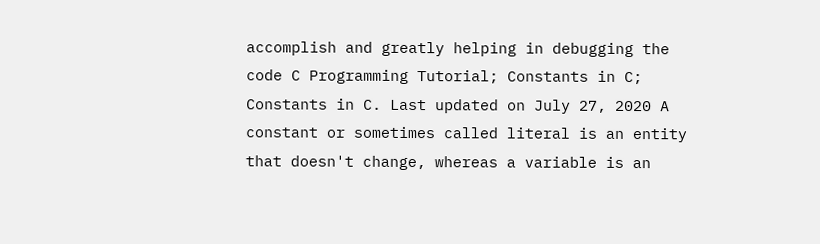accomplish and greatly helping in debugging the code C Programming Tutorial; Constants in C; Constants in C. Last updated on July 27, 2020 A constant or sometimes called literal is an entity that doesn't change, whereas a variable is an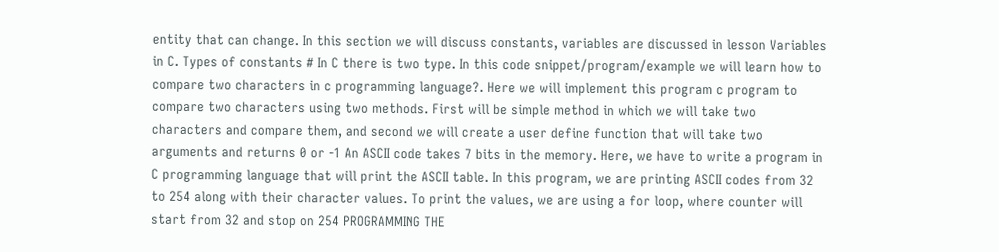entity that can change. In this section we will discuss constants, variables are discussed in lesson Variables in C. Types of constants # In C there is two type. In this code snippet/program/example we will learn how to compare two characters in c programming language?. Here we will implement this program c program to compare two characters using two methods. First will be simple method in which we will take two characters and compare them, and second we will create a user define function that will take two arguments and returns 0 or -1 An ASCII code takes 7 bits in the memory. Here, we have to write a program in C programming language that will print the ASCII table. In this program, we are printing ASCII codes from 32 to 254 along with their character values. To print the values, we are using a for loop, where counter will start from 32 and stop on 254 PROGRAMMING THE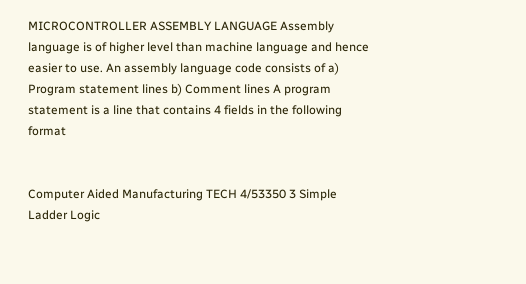MICROCONTROLLER ASSEMBLY LANGUAGE Assembly language is of higher level than machine language and hence easier to use. An assembly language code consists of a) Program statement lines b) Comment lines A program statement is a line that contains 4 fields in the following format


Computer Aided Manufacturing TECH 4/53350 3 Simple Ladder Logic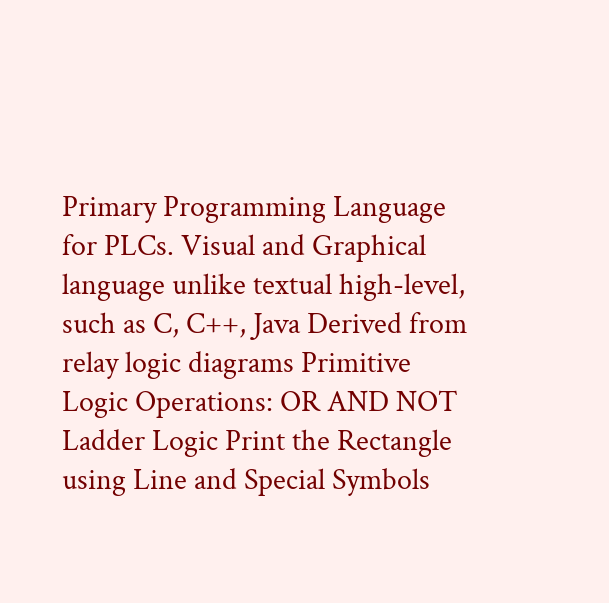Primary Programming Language for PLCs. Visual and Graphical language unlike textual high-level, such as C, C++, Java Derived from relay logic diagrams Primitive Logic Operations: OR AND NOT Ladder Logic Print the Rectangle using Line and Special Symbols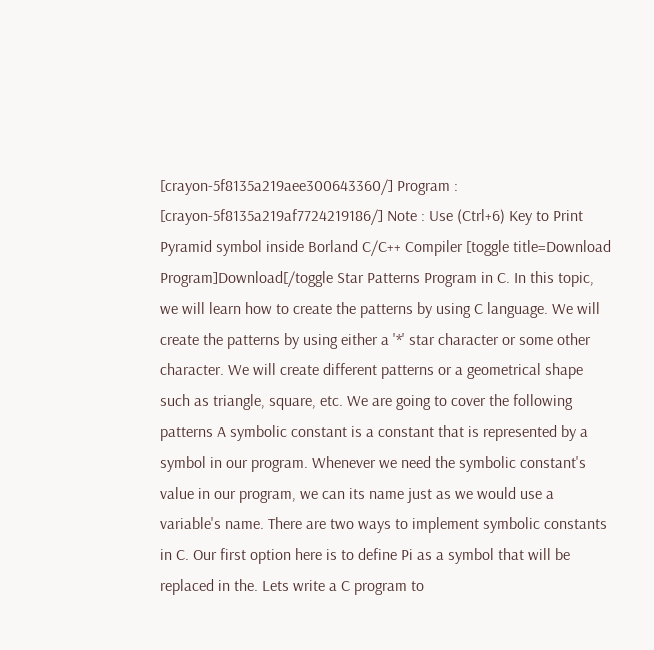[crayon-5f8135a219aee300643360/] Program : [crayon-5f8135a219af7724219186/] Note : Use (Ctrl+6) Key to Print Pyramid symbol inside Borland C/C++ Compiler [toggle title=Download Program]Download[/toggle Star Patterns Program in C. In this topic, we will learn how to create the patterns by using C language. We will create the patterns by using either a '*' star character or some other character. We will create different patterns or a geometrical shape such as triangle, square, etc. We are going to cover the following patterns A symbolic constant is a constant that is represented by a symbol in our program. Whenever we need the symbolic constant's value in our program, we can its name just as we would use a variable's name. There are two ways to implement symbolic constants in C. Our first option here is to define Pi as a symbol that will be replaced in the. Lets write a C program to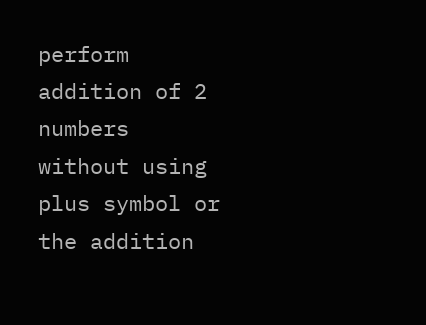perform addition of 2 numbers without using plus symbol or the addition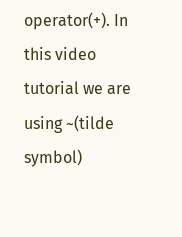operator(+). In this video tutorial we are using ~(tilde symbol)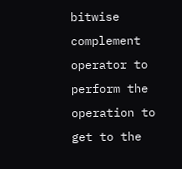bitwise complement operator to perform the operation to get to the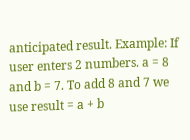anticipated result. Example: If user enters 2 numbers. a = 8 and b = 7. To add 8 and 7 we use result = a + b